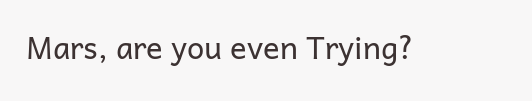Mars, are you even Trying?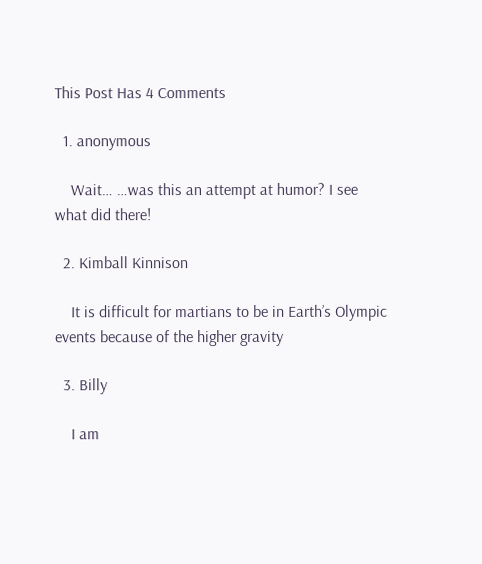This Post Has 4 Comments

  1. anonymous

    Wait… …was this an attempt at humor? I see what did there!

  2. Kimball Kinnison

    It is difficult for martians to be in Earth’s Olympic events because of the higher gravity

  3. Billy

    I am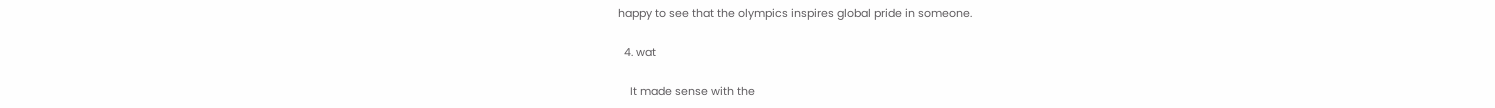happy to see that the olympics inspires global pride in someone.

  4. wat

    It made sense with the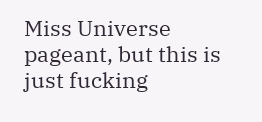Miss Universe pageant, but this is just fucking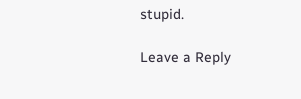stupid.

Leave a Reply